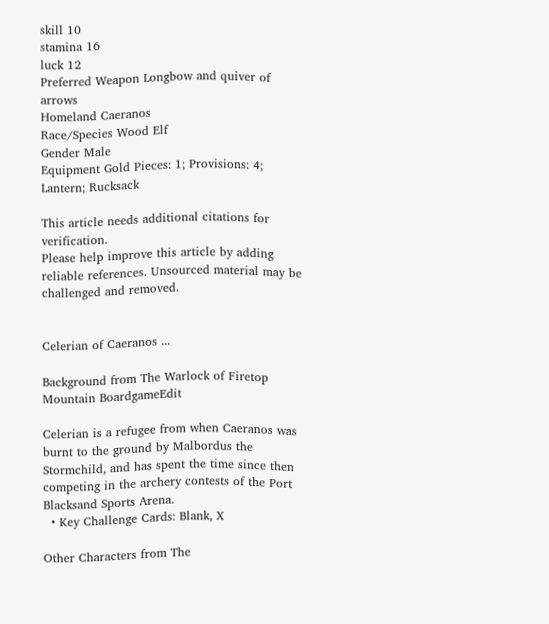skill 10
stamina 16
luck 12
Preferred Weapon Longbow and quiver of arrows
Homeland Caeranos
Race/Species Wood Elf
Gender Male
Equipment Gold Pieces: 1; Provisions: 4; Lantern; Rucksack

This article needs additional citations for verification.
Please help improve this article by adding reliable references. Unsourced material may be challenged and removed.


Celerian of Caeranos ...

Background from The Warlock of Firetop Mountain BoardgameEdit

Celerian is a refugee from when Caeranos was burnt to the ground by Malbordus the Stormchild, and has spent the time since then competing in the archery contests of the Port Blacksand Sports Arena.
  • Key Challenge Cards: Blank, X

Other Characters from The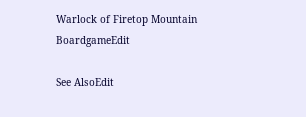Warlock of Firetop Mountain BoardgameEdit

See AlsoEdit